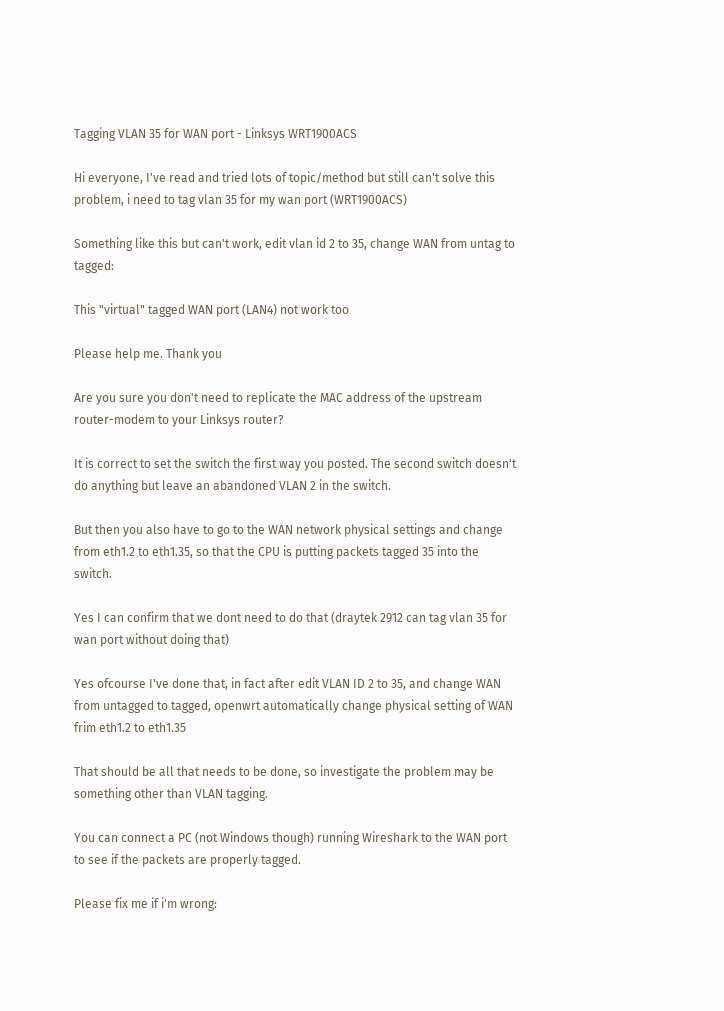Tagging VLAN 35 for WAN port - Linksys WRT1900ACS

Hi everyone, I've read and tried lots of topic/method but still can't solve this problem, i need to tag vlan 35 for my wan port (WRT1900ACS)

Something like this but can't work, edit vlan id 2 to 35, change WAN from untag to tagged:

This "virtual" tagged WAN port (LAN4) not work too

Please help me. Thank you

Are you sure you don't need to replicate the MAC address of the upstream router-modem to your Linksys router?

It is correct to set the switch the first way you posted. The second switch doesn't do anything but leave an abandoned VLAN 2 in the switch.

But then you also have to go to the WAN network physical settings and change from eth1.2 to eth1.35, so that the CPU is putting packets tagged 35 into the switch.

Yes I can confirm that we dont need to do that (draytek 2912 can tag vlan 35 for wan port without doing that)

Yes ofcourse I've done that, in fact after edit VLAN ID 2 to 35, and change WAN from untagged to tagged, openwrt automatically change physical setting of WAN frim eth1.2 to eth1.35

That should be all that needs to be done, so investigate the problem may be something other than VLAN tagging.

You can connect a PC (not Windows though) running Wireshark to the WAN port to see if the packets are properly tagged.

Please fix me if i'm wrong: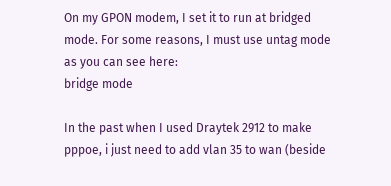On my GPON modem, I set it to run at bridged mode. For some reasons, I must use untag mode as you can see here:
bridge mode

In the past when I used Draytek 2912 to make pppoe, i just need to add vlan 35 to wan (beside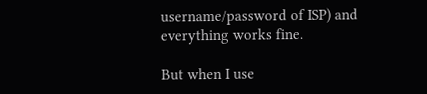username/password of ISP) and everything works fine.

But when I use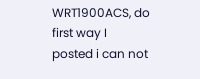WRT1900ACS, do first way I posted i can not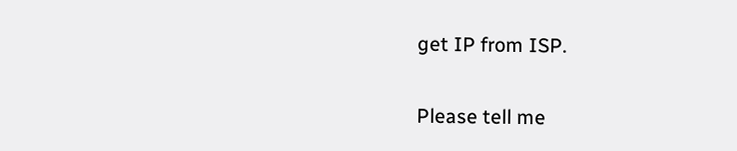get IP from ISP.

Please tell me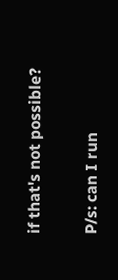if that's not possible?

P/s: can I run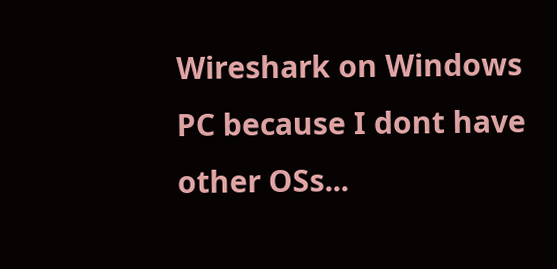Wireshark on Windows PC because I dont have other OSs...